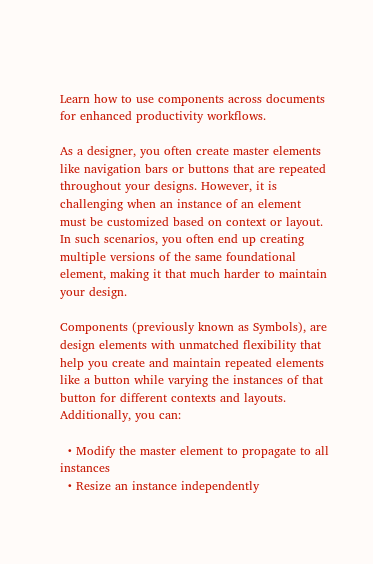Learn how to use components across documents for enhanced productivity workflows.

As a designer, you often create master elements like navigation bars or buttons that are repeated throughout your designs. However, it is challenging when an instance of an element must be customized based on context or layout. In such scenarios, you often end up creating multiple versions of the same foundational element, making it that much harder to maintain your design.

Components (previously known as Symbols), are design elements with unmatched flexibility that help you create and maintain repeated elements like a button while varying the instances of that button for different contexts and layouts. Additionally, you can:

  • Modify the master element to propagate to all instances
  • Resize an instance independently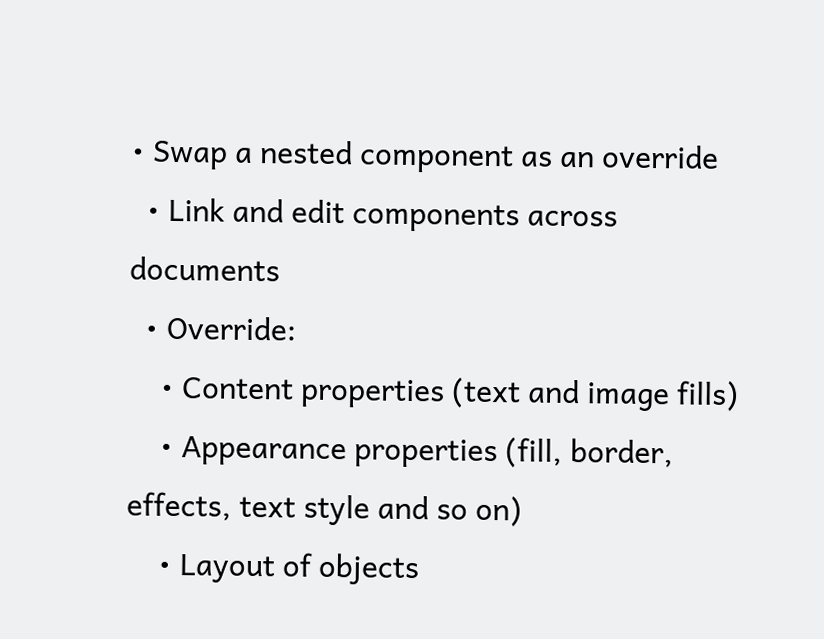• Swap a nested component as an override
  • Link and edit components across documents
  • Override:
    • Content properties (text and image fills)
    • Appearance properties (fill, border, effects, text style and so on)
    • Layout of objects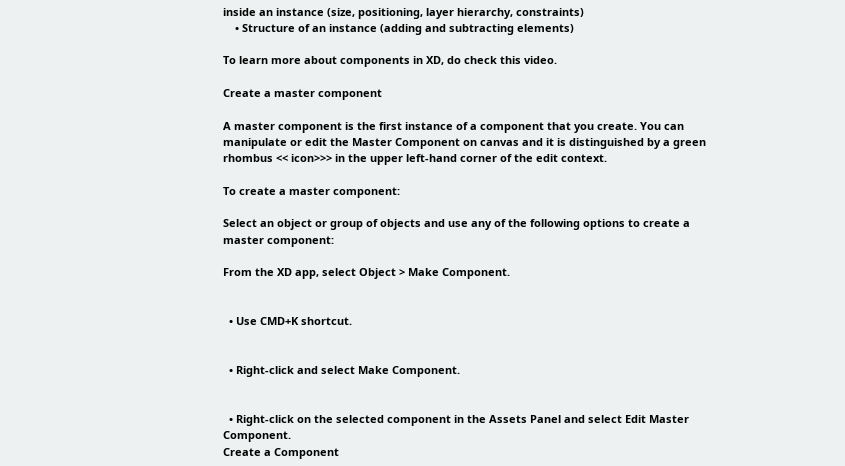inside an instance (size, positioning, layer hierarchy, constraints)
    • Structure of an instance (adding and subtracting elements)

To learn more about components in XD, do check this video.

Create a master component

A master component is the first instance of a component that you create. You can manipulate or edit the Master Component on canvas and it is distinguished by a green rhombus << icon>>> in the upper left-hand corner of the edit context.

To create a master component:

Select an object or group of objects and use any of the following options to create a master component:

From the XD app, select Object > Make Component.


  • Use CMD+K shortcut.


  • Right-click and select Make Component.


  • Right-click on the selected component in the Assets Panel and select Edit Master Component.
Create a Component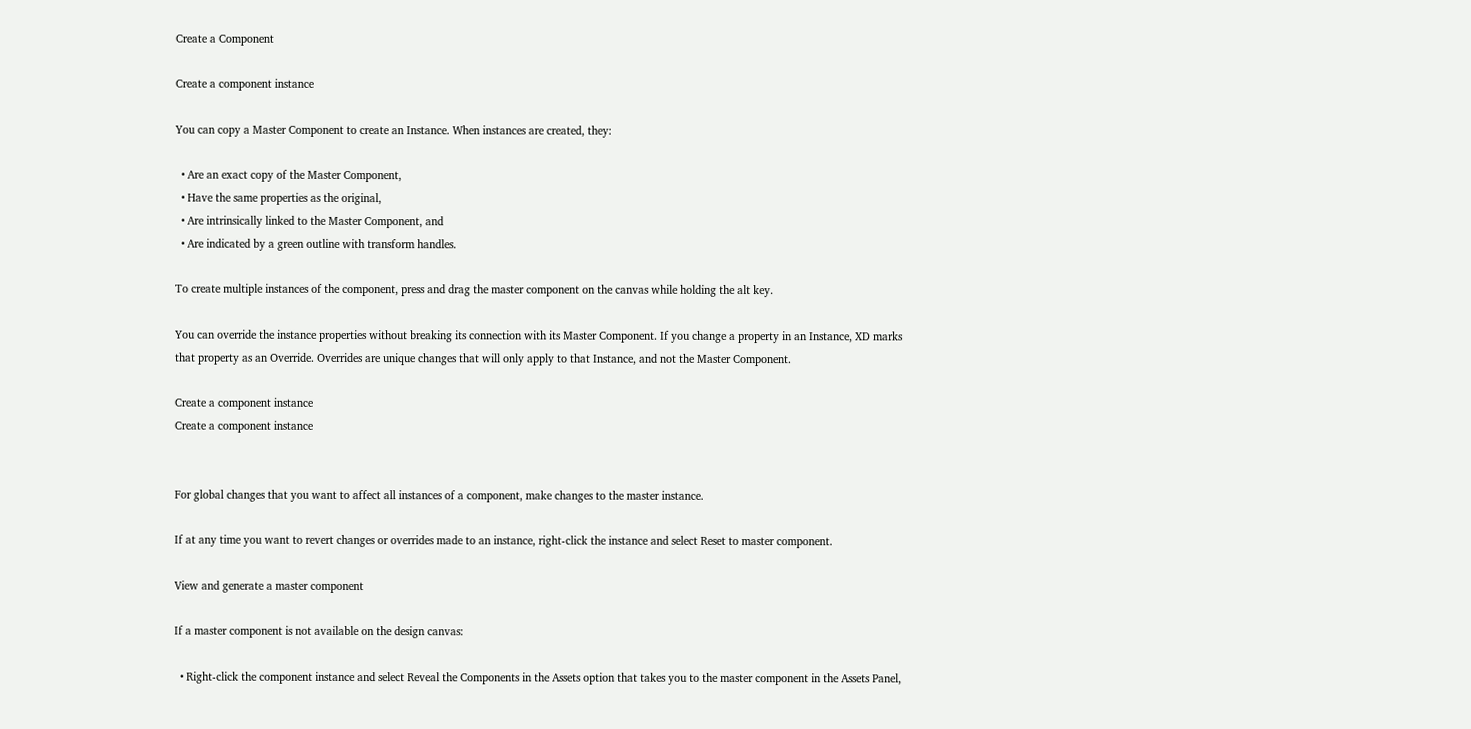Create a Component

Create a component instance

You can copy a Master Component to create an Instance. When instances are created, they:

  • Are an exact copy of the Master Component,
  • Have the same properties as the original,
  • Are intrinsically linked to the Master Component, and
  • Are indicated by a green outline with transform handles.

To create multiple instances of the component, press and drag the master component on the canvas while holding the alt key.

You can override the instance properties without breaking its connection with its Master Component. If you change a property in an Instance, XD marks that property as an Override. Overrides are unique changes that will only apply to that Instance, and not the Master Component.

Create a component instance
Create a component instance


For global changes that you want to affect all instances of a component, make changes to the master instance.

If at any time you want to revert changes or overrides made to an instance, right-click the instance and select Reset to master component.

View and generate a master component

If a master component is not available on the design canvas:

  • Right-click the component instance and select Reveal the Components in the Assets option that takes you to the master component in the Assets Panel,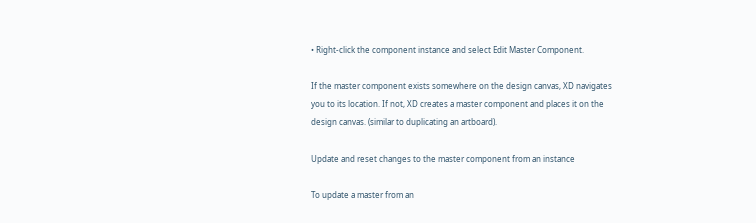• Right-click the component instance and select Edit Master Component.

If the master component exists somewhere on the design canvas, XD navigates you to its location. If not, XD creates a master component and places it on the design canvas. (similar to duplicating an artboard).

Update and reset changes to the master component from an instance

To update a master from an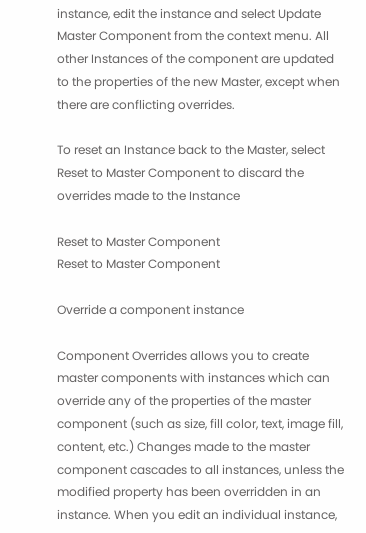instance, edit the instance and select Update Master Component from the context menu. All other Instances of the component are updated to the properties of the new Master, except when there are conflicting overrides.

To reset an Instance back to the Master, select Reset to Master Component to discard the overrides made to the Instance

Reset to Master Component
Reset to Master Component

Override a component instance

Component Overrides allows you to create master components with instances which can override any of the properties of the master component (such as size, fill color, text, image fill, content, etc.) Changes made to the master component cascades to all instances, unless the modified property has been overridden in an instance. When you edit an individual instance,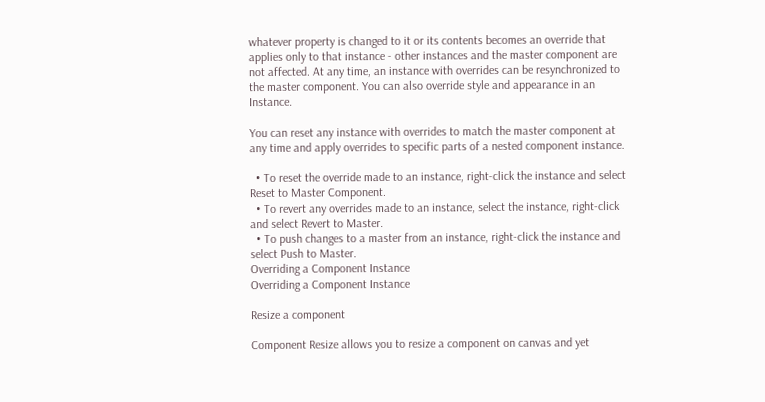whatever property is changed to it or its contents becomes an override that applies only to that instance - other instances and the master component are not affected. At any time, an instance with overrides can be resynchronized to the master component. You can also override style and appearance in an Instance.

You can reset any instance with overrides to match the master component at any time and apply overrides to specific parts of a nested component instance.

  • To reset the override made to an instance, right-click the instance and select Reset to Master Component.
  • To revert any overrides made to an instance, select the instance, right-click and select Revert to Master.
  • To push changes to a master from an instance, right-click the instance and select Push to Master.
Overriding a Component Instance
Overriding a Component Instance

Resize a component

Component Resize allows you to resize a component on canvas and yet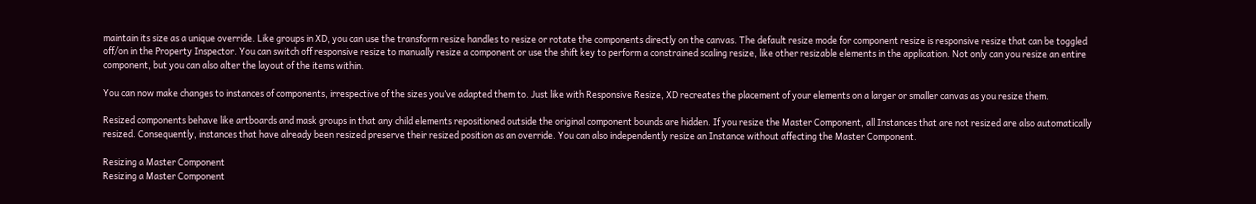maintain its size as a unique override. Like groups in XD, you can use the transform resize handles to resize or rotate the components directly on the canvas. The default resize mode for component resize is responsive resize that can be toggled off/on in the Property Inspector. You can switch off responsive resize to manually resize a component or use the shift key to perform a constrained scaling resize, like other resizable elements in the application. Not only can you resize an entire component, but you can also alter the layout of the items within.

You can now make changes to instances of components, irrespective of the sizes you’ve adapted them to. Just like with Responsive Resize, XD recreates the placement of your elements on a larger or smaller canvas as you resize them.

Resized components behave like artboards and mask groups in that any child elements repositioned outside the original component bounds are hidden. If you resize the Master Component, all Instances that are not resized are also automatically resized. Consequently, instances that have already been resized preserve their resized position as an override. You can also independently resize an Instance without affecting the Master Component.

Resizing a Master Component
Resizing a Master Component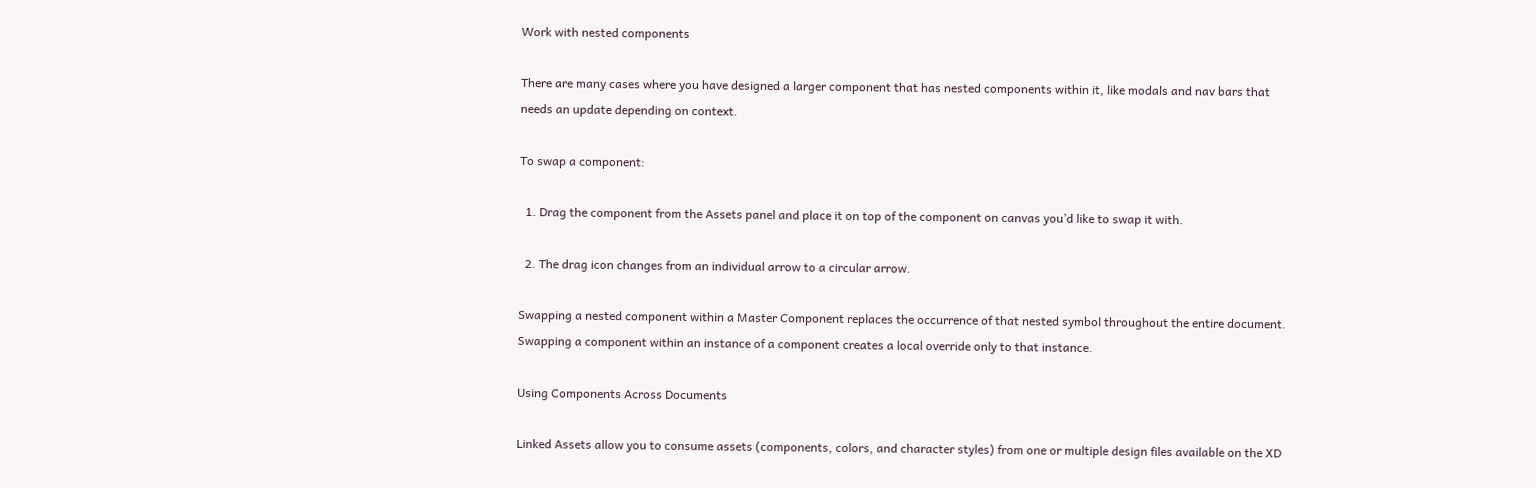Work with nested components

There are many cases where you have designed a larger component that has nested components within it, like modals and nav bars that needs an update depending on context.

To swap a component:

  1. Drag the component from the Assets panel and place it on top of the component on canvas you’d like to swap it with.

  2. The drag icon changes from an individual arrow to a circular arrow.

Swapping a nested component within a Master Component replaces the occurrence of that nested symbol throughout the entire document. Swapping a component within an instance of a component creates a local override only to that instance.

Using Components Across Documents

Linked Assets allow you to consume assets (components, colors, and character styles) from one or multiple design files available on the XD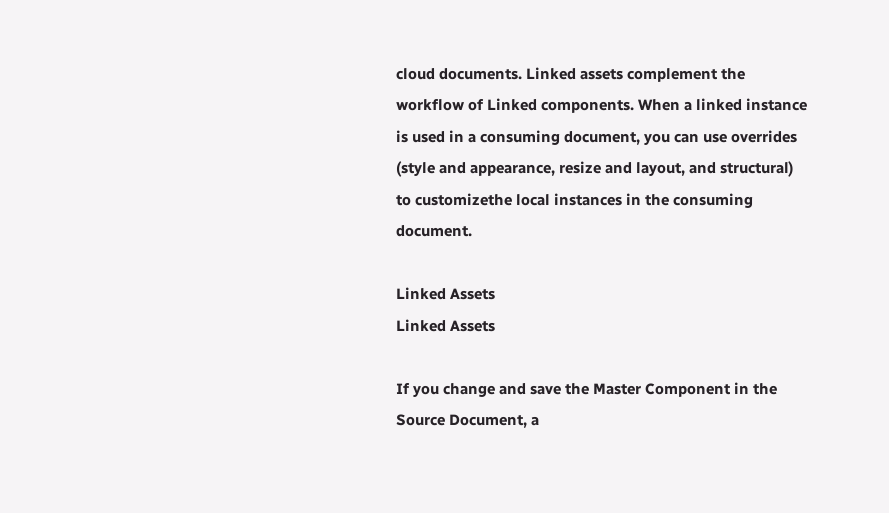cloud documents. Linked assets complement the workflow of Linked components. When a linked instance is used in a consuming document, you can use overrides (style and appearance, resize and layout, and structural) to customizethe local instances in the consuming document.

Linked Assets
Linked Assets

If you change and save the Master Component in the Source Document, a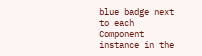blue badge next to each Component instance in the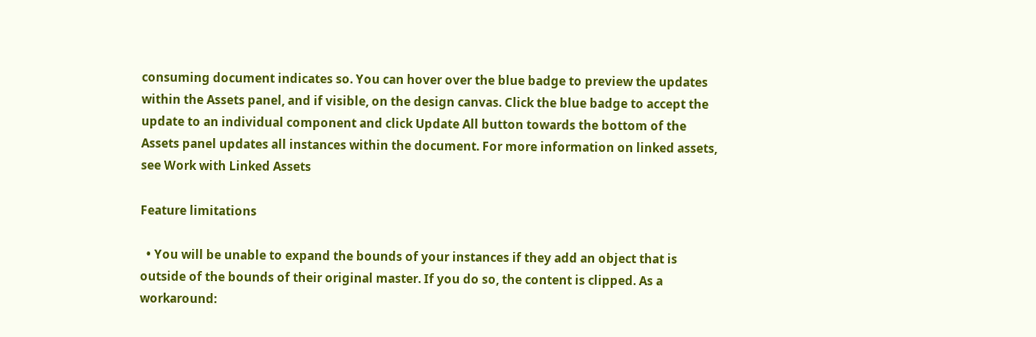consuming document indicates so. You can hover over the blue badge to preview the updates within the Assets panel, and if visible, on the design canvas. Click the blue badge to accept the update to an individual component and click Update All button towards the bottom of the Assets panel updates all instances within the document. For more information on linked assets, see Work with Linked Assets

Feature limitations

  • You will be unable to expand the bounds of your instances if they add an object that is outside of the bounds of their original master. If you do so, the content is clipped. As a workaround: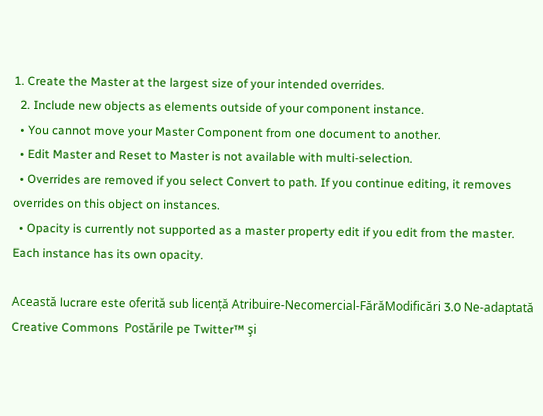1. Create the Master at the largest size of your intended overrides.
  2. Include new objects as elements outside of your component instance.
  • You cannot move your Master Component from one document to another.
  • Edit Master and Reset to Master is not available with multi-selection.
  • Overrides are removed if you select Convert to path. If you continue editing, it removes overrides on this object on instances.
  • Opacity is currently not supported as a master property edit if you edit from the master. Each instance has its own opacity.

Această lucrare este oferită sub licență Atribuire-Necomercial-FărăModificări 3.0 Ne-adaptată Creative Commons  Postările pe Twitter™ şi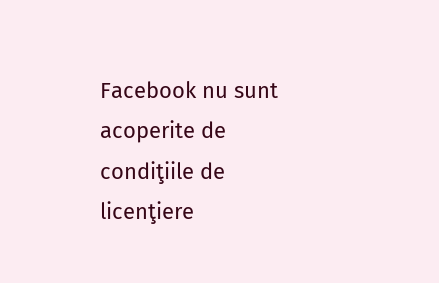Facebook nu sunt acoperite de condiţiile de licenţiere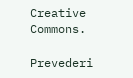Creative Commons.

Prevederi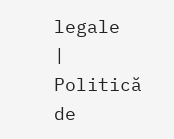legale   |   Politică de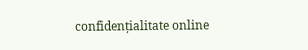confidențialitate online